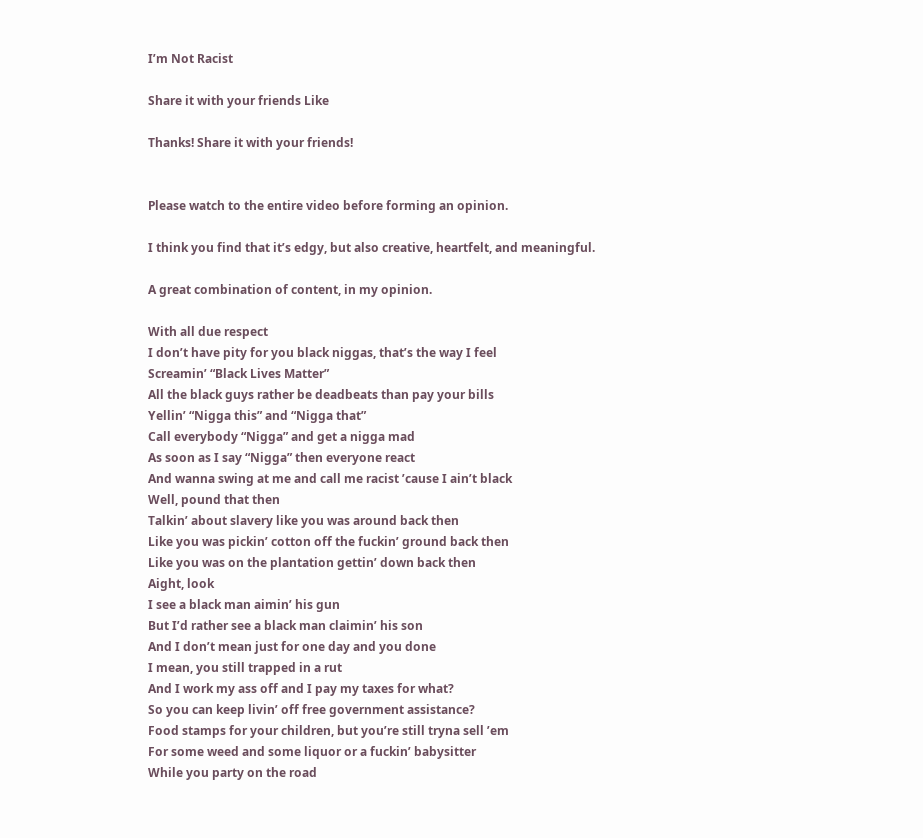I’m Not Racist

Share it with your friends Like

Thanks! Share it with your friends!


Please watch to the entire video before forming an opinion.

I think you find that it’s edgy, but also creative, heartfelt, and meaningful.

A great combination of content, in my opinion.

With all due respect
I don’t have pity for you black niggas, that’s the way I feel
Screamin’ “Black Lives Matter”
All the black guys rather be deadbeats than pay your bills
Yellin’ “Nigga this” and “Nigga that”
Call everybody “Nigga” and get a nigga mad
As soon as I say “Nigga” then everyone react
And wanna swing at me and call me racist ’cause I ain’t black
Well, pound that then
Talkin’ about slavery like you was around back then
Like you was pickin’ cotton off the fuckin’ ground back then
Like you was on the plantation gettin’ down back then
Aight, look
I see a black man aimin’ his gun
But I’d rather see a black man claimin’ his son
And I don’t mean just for one day and you done
I mean, you still trapped in a rut
And I work my ass off and I pay my taxes for what?
So you can keep livin’ off free government assistance?
Food stamps for your children, but you’re still tryna sell ’em
For some weed and some liquor or a fuckin’ babysitter
While you party on the road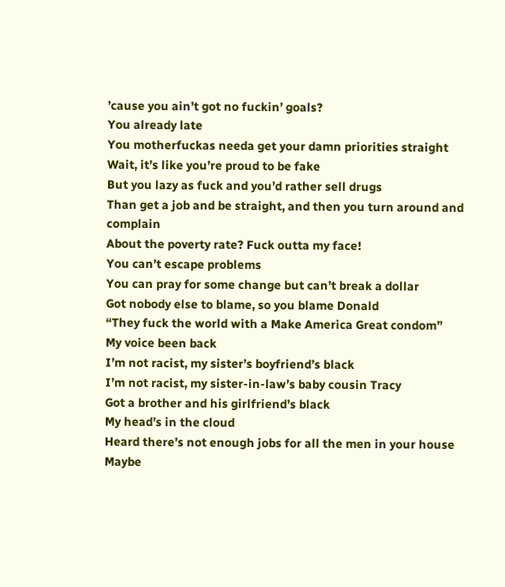’cause you ain’t got no fuckin’ goals?
You already late
You motherfuckas needa get your damn priorities straight
Wait, it’s like you’re proud to be fake
But you lazy as fuck and you’d rather sell drugs
Than get a job and be straight, and then you turn around and complain
About the poverty rate? Fuck outta my face!
You can’t escape problems
You can pray for some change but can’t break a dollar
Got nobody else to blame, so you blame Donald
“They fuck the world with a Make America Great condom”
My voice been back
I’m not racist, my sister’s boyfriend’s black
I’m not racist, my sister-in-law’s baby cousin Tracy
Got a brother and his girlfriend’s black
My head’s in the cloud
Heard there’s not enough jobs for all the men in your house
Maybe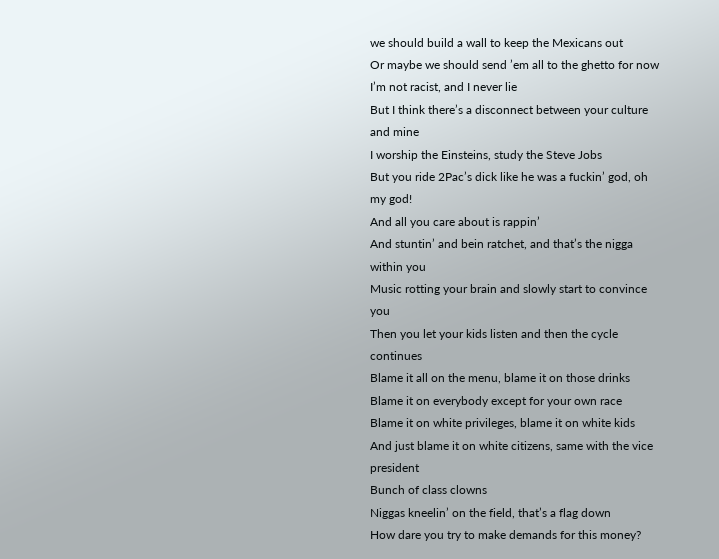we should build a wall to keep the Mexicans out
Or maybe we should send ’em all to the ghetto for now
I’m not racist, and I never lie
But I think there’s a disconnect between your culture and mine
I worship the Einsteins, study the Steve Jobs
But you ride 2Pac’s dick like he was a fuckin’ god, oh my god!
And all you care about is rappin’
And stuntin’ and bein ratchet, and that’s the nigga within you
Music rotting your brain and slowly start to convince you
Then you let your kids listen and then the cycle continues
Blame it all on the menu, blame it on those drinks
Blame it on everybody except for your own race
Blame it on white privileges, blame it on white kids
And just blame it on white citizens, same with the vice president
Bunch of class clowns
Niggas kneelin’ on the field, that’s a flag down
How dare you try to make demands for this money?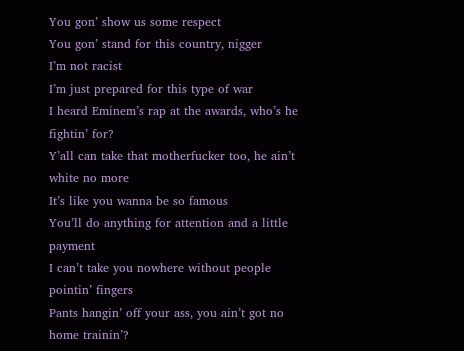You gon’ show us some respect
You gon’ stand for this country, nigger
I’m not racist
I’m just prepared for this type of war
I heard Eminem’s rap at the awards, who’s he fightin’ for?
Y’all can take that motherfucker too, he ain’t white no more
It’s like you wanna be so famous
You’ll do anything for attention and a little payment
I can’t take you nowhere without people pointin’ fingers
Pants hangin’ off your ass, you ain’t got no home trainin’?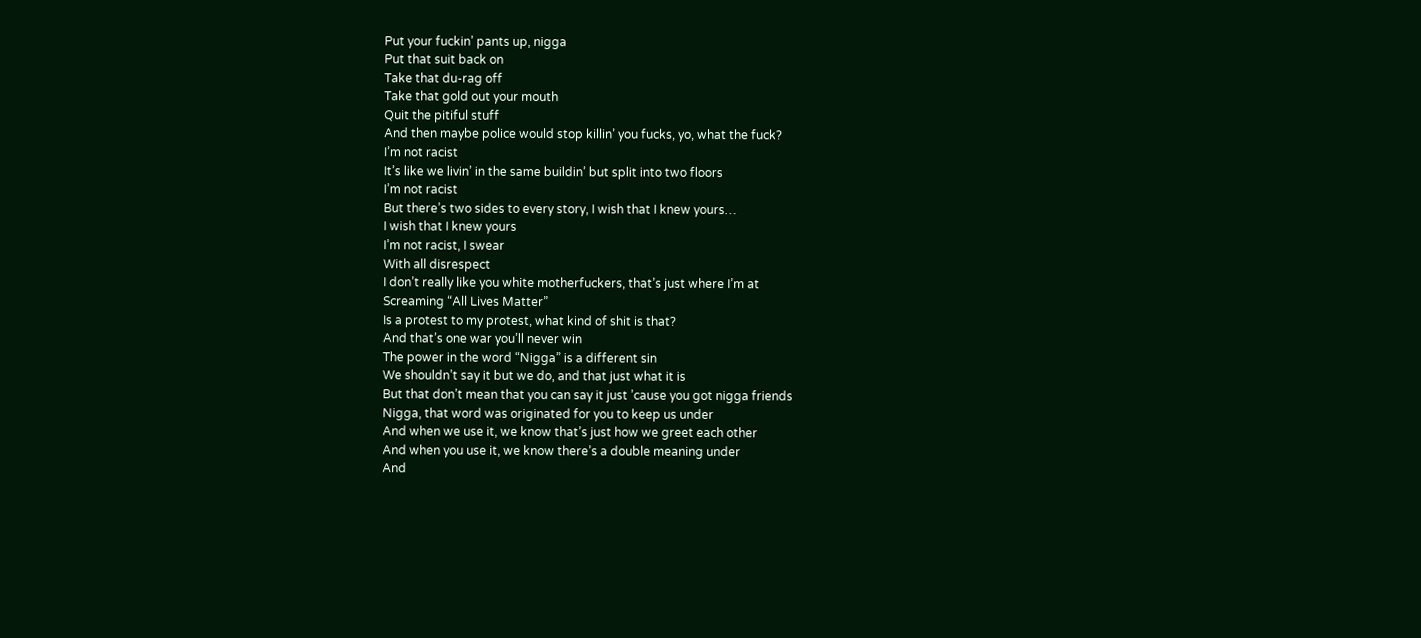Put your fuckin’ pants up, nigga
Put that suit back on
Take that du-rag off
Take that gold out your mouth
Quit the pitiful stuff
And then maybe police would stop killin’ you fucks, yo, what the fuck?
I’m not racist
It’s like we livin’ in the same buildin’ but split into two floors
I’m not racist
But there’s two sides to every story, I wish that I knew yours…
I wish that I knew yours
I’m not racist, I swear
With all disrespect
I don’t really like you white motherfuckers, that’s just where I’m at
Screaming “All Lives Matter”
Is a protest to my protest, what kind of shit is that?
And that’s one war you’ll never win
The power in the word “Nigga” is a different sin
We shouldn’t say it but we do, and that just what it is
But that don’t mean that you can say it just ’cause you got nigga friends
Nigga, that word was originated for you to keep us under
And when we use it, we know that’s just how we greet each other
And when you use it, we know there’s a double meaning under
And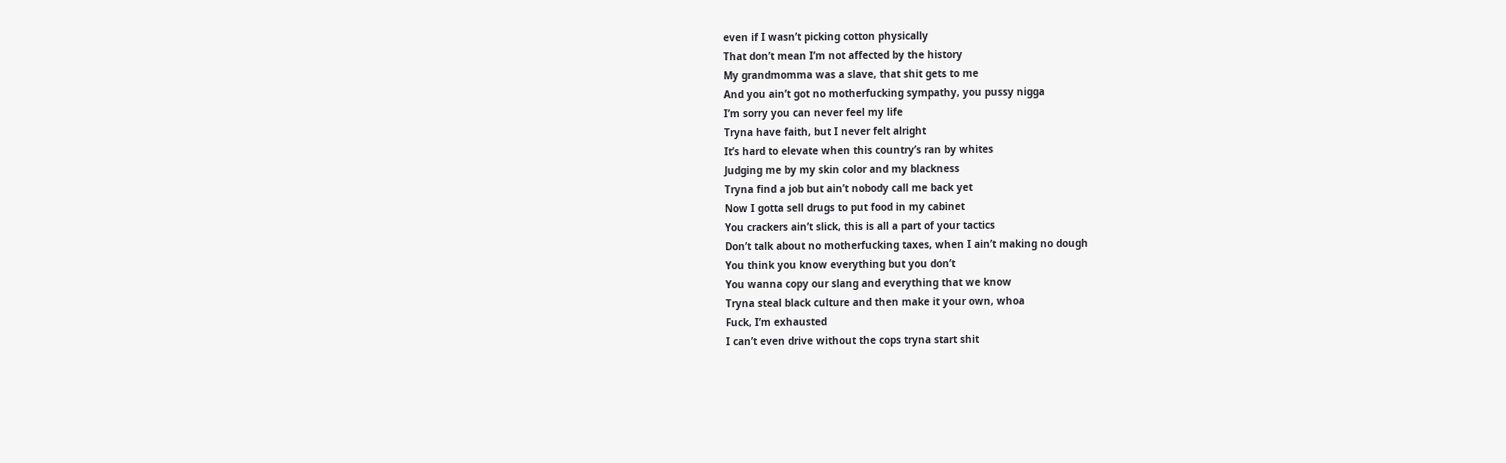even if I wasn’t picking cotton physically
That don’t mean I’m not affected by the history
My grandmomma was a slave, that shit gets to me
And you ain’t got no motherfucking sympathy, you pussy nigga
I’m sorry you can never feel my life
Tryna have faith, but I never felt alright
It’s hard to elevate when this country’s ran by whites
Judging me by my skin color and my blackness
Tryna find a job but ain’t nobody call me back yet
Now I gotta sell drugs to put food in my cabinet
You crackers ain’t slick, this is all a part of your tactics
Don’t talk about no motherfucking taxes, when I ain’t making no dough
You think you know everything but you don’t
You wanna copy our slang and everything that we know
Tryna steal black culture and then make it your own, whoa
Fuck, I’m exhausted
I can’t even drive without the cops tryna start shit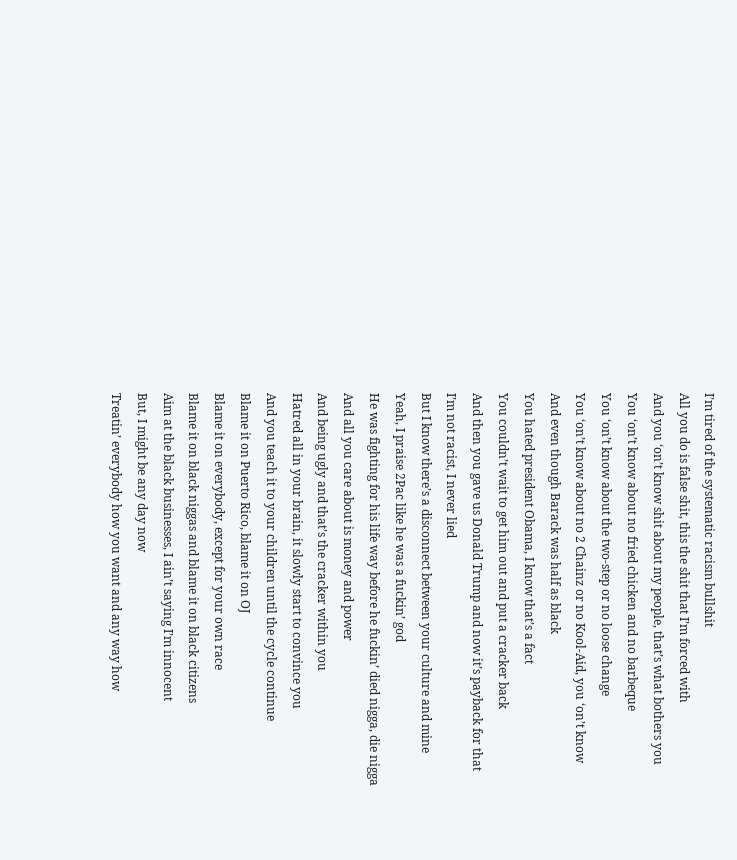I’m tired of the systematic racism bullshit
All you do is false shit, this the shit that I’m forced with
And you ‘on’t know shit about my people, that’s what bothers you
You ‘on’t know about no fried chicken and no barbeque
You ‘on’t know about the two-step or no loose change
You ‘on’t know about no 2 Chainz or no Kool-Aid, you ‘on’t know
And even though Barack was half as black
You hated president Obama, I know that’s a fact
You couldn’t wait to get him out and put a cracker back
And then you gave us Donald Trump and now it’s payback for that
I’m not racist, I never lied
But I know there’s a disconnect between your culture and mine
Yeah, I praise 2Pac like he was a fuckin’ god
He was fighting for his life way before he fuckin’ died nigga, die nigga
And all you care about is money and power
And being ugly and that’s the cracker within you
Hatred all in your brain, it slowly start to convince you
And you teach it to your children until the cycle continue
Blame it on Puerto Rico, blame it on OJ
Blame it on everybody, except for your own race
Blame it on black niggas and blame it on black citizens
Aim at the black businesses, I ain’t saying I’m innocent
But, I might be any day now
Treatin’ everybody how you want and any way how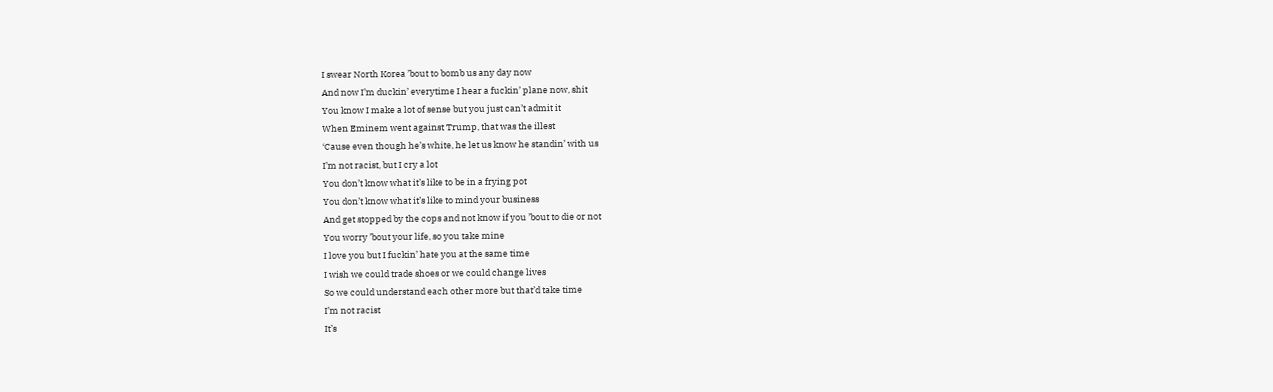I swear North Korea ’bout to bomb us any day now
And now I’m duckin’ everytime I hear a fuckin’ plane now, shit
You know I make a lot of sense but you just can’t admit it
When Eminem went against Trump, that was the illest
‘Cause even though he’s white, he let us know he standin’ with us
I’m not racist, but I cry a lot
You don’t know what it’s like to be in a frying pot
You don’t know what it’s like to mind your business
And get stopped by the cops and not know if you ’bout to die or not
You worry ’bout your life, so you take mine
I love you but I fuckin’ hate you at the same time
I wish we could trade shoes or we could change lives
So we could understand each other more but that’d take time
I’m not racist
It’s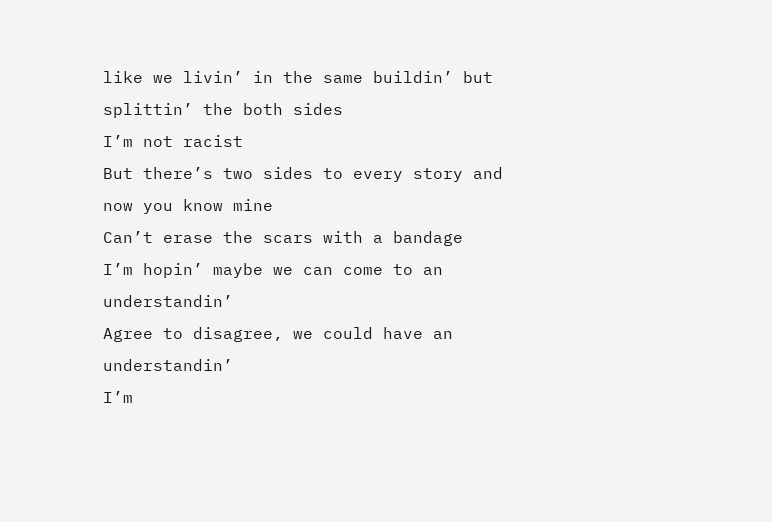like we livin’ in the same buildin’ but splittin’ the both sides
I’m not racist
But there’s two sides to every story and now you know mine
Can’t erase the scars with a bandage
I’m hopin’ maybe we can come to an understandin’
Agree to disagree, we could have an understandin’
I’m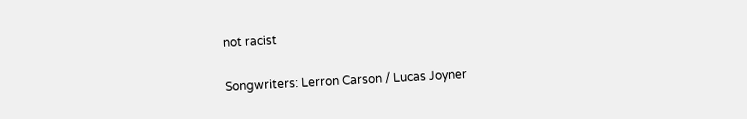not racist

Songwriters: Lerron Carson / Lucas Joyner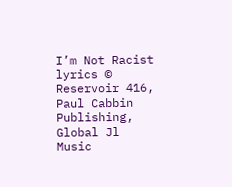I’m Not Racist lyrics © Reservoir 416, Paul Cabbin Publishing, Global Jl Music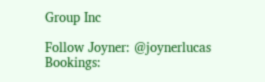Group Inc

Follow Joyner: @joynerlucas
Bookings: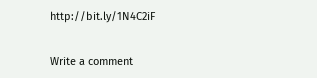http://bit.ly/1N4C2iF


Write a comment